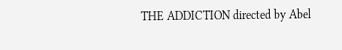THE ADDICTION directed by Abel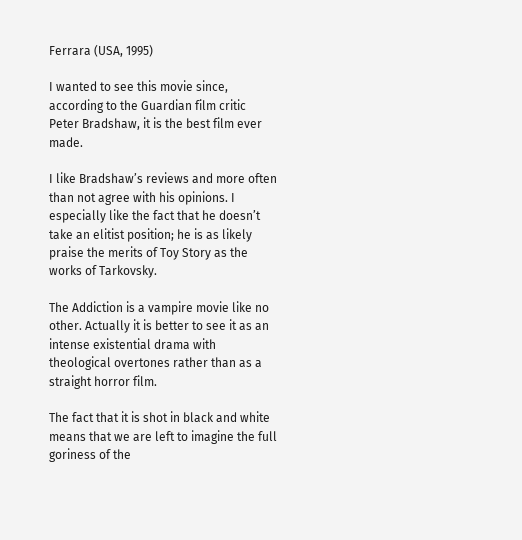Ferrara (USA, 1995)

I wanted to see this movie since, according to the Guardian film critic Peter Bradshaw, it is the best film ever made.

I like Bradshaw’s reviews and more often than not agree with his opinions. I especially like the fact that he doesn’t take an elitist position; he is as likely praise the merits of Toy Story as the works of Tarkovsky.

The Addiction is a vampire movie like no other. Actually it is better to see it as an intense existential drama with theological overtones rather than as a straight horror film.

The fact that it is shot in black and white means that we are left to imagine the full goriness of the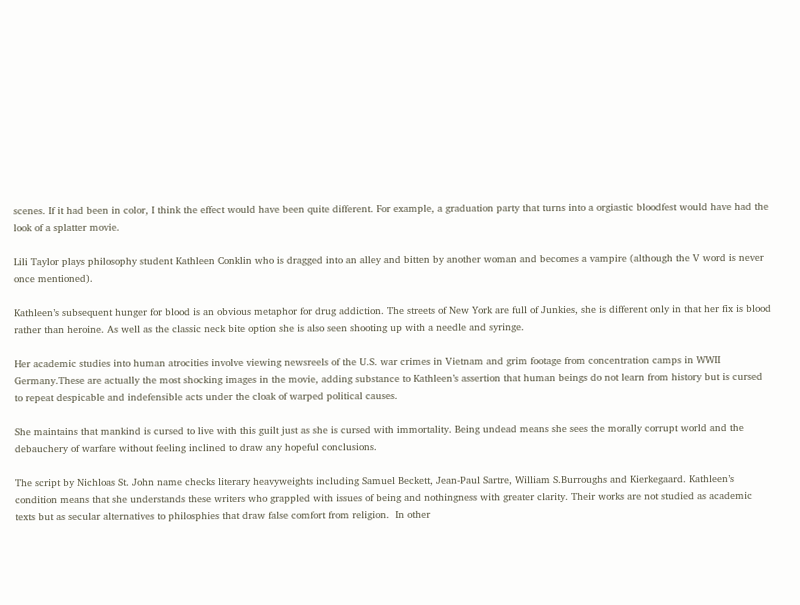scenes. If it had been in color, I think the effect would have been quite different. For example, a graduation party that turns into a orgiastic bloodfest would have had the look of a splatter movie.

Lili Taylor plays philosophy student Kathleen Conklin who is dragged into an alley and bitten by another woman and becomes a vampire (although the V word is never once mentioned).

Kathleen’s subsequent hunger for blood is an obvious metaphor for drug addiction. The streets of New York are full of Junkies, she is different only in that her fix is blood rather than heroine. As well as the classic neck bite option she is also seen shooting up with a needle and syringe.

Her academic studies into human atrocities involve viewing newsreels of the U.S. war crimes in Vietnam and grim footage from concentration camps in WWII Germany.These are actually the most shocking images in the movie, adding substance to Kathleen’s assertion that human beings do not learn from history but is cursed to repeat despicable and indefensible acts under the cloak of warped political causes.

She maintains that mankind is cursed to live with this guilt just as she is cursed with immortality. Being undead means she sees the morally corrupt world and the debauchery of warfare without feeling inclined to draw any hopeful conclusions.

The script by Nichloas St. John name checks literary heavyweights including Samuel Beckett, Jean-Paul Sartre, William S.Burroughs and Kierkegaard. Kathleen’s condition means that she understands these writers who grappled with issues of being and nothingness with greater clarity. Their works are not studied as academic texts but as secular alternatives to philosphies that draw false comfort from religion.  In other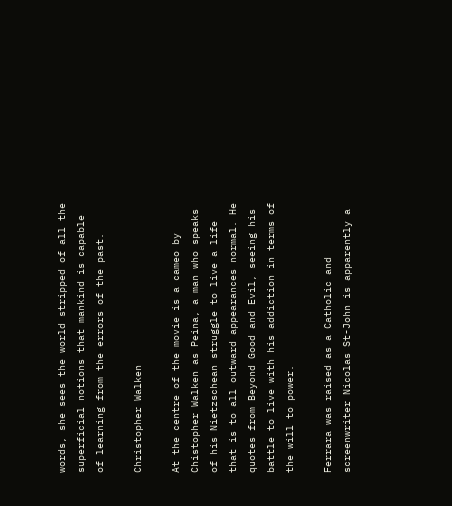words, she sees the world stripped of all the superficial notions that mankind is capable of learning from the errors of the past.

Christopher Walken

At the centre of the movie is a cameo by Chistopher Walken as Peina, a man who speaks of his Nietzschean struggle to live a life that is to all outward appearances normal. He quotes from Beyond Good and Evil, seeing his battle to live with his addiction in terms of the will to power.

Ferrara was raised as a Catholic and screenwriter Nicolas St-John is apparently a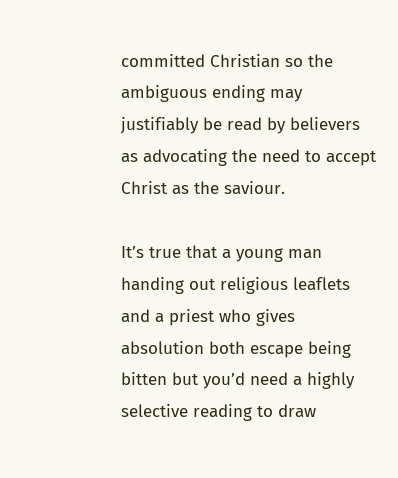committed Christian so the ambiguous ending may justifiably be read by believers as advocating the need to accept Christ as the saviour.

It’s true that a young man handing out religious leaflets and a priest who gives absolution both escape being bitten but you’d need a highly selective reading to draw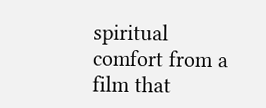spiritual comfort from a film that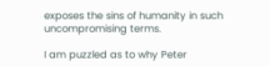exposes the sins of humanity in such uncompromising terms.

I am puzzled as to why Peter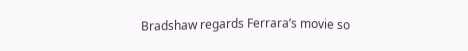Bradshaw regards Ferrara’s movie so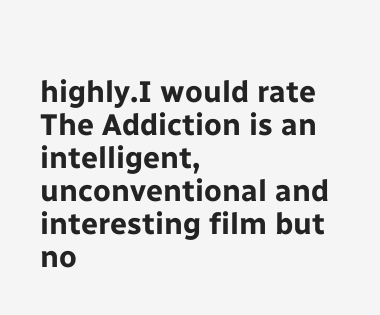highly.I would rate The Addiction is an intelligent, unconventional and interesting film but no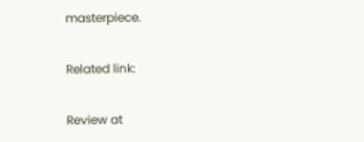masterpiece.

Related link:

Review at